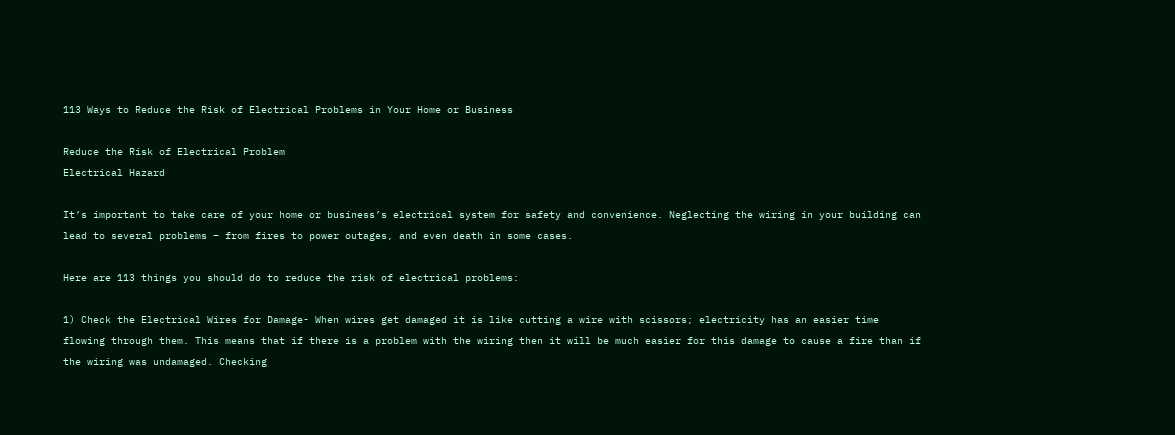113 Ways to Reduce the Risk of Electrical Problems in Your Home or Business

Reduce the Risk of Electrical Problem
Electrical Hazard

It’s important to take care of your home or business’s electrical system for safety and convenience. Neglecting the wiring in your building can lead to several problems – from fires to power outages, and even death in some cases.

Here are 113 things you should do to reduce the risk of electrical problems:

1) Check the Electrical Wires for Damage- When wires get damaged it is like cutting a wire with scissors; electricity has an easier time flowing through them. This means that if there is a problem with the wiring then it will be much easier for this damage to cause a fire than if the wiring was undamaged. Checking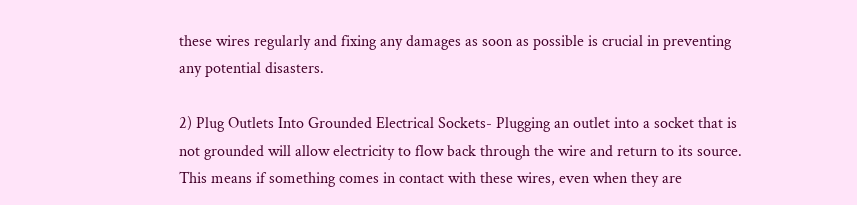these wires regularly and fixing any damages as soon as possible is crucial in preventing any potential disasters.

2) Plug Outlets Into Grounded Electrical Sockets- Plugging an outlet into a socket that is not grounded will allow electricity to flow back through the wire and return to its source. This means if something comes in contact with these wires, even when they are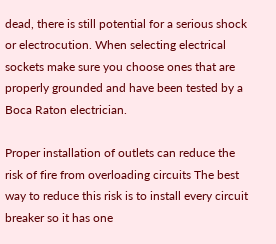dead, there is still potential for a serious shock or electrocution. When selecting electrical sockets make sure you choose ones that are properly grounded and have been tested by a Boca Raton electrician.

Proper installation of outlets can reduce the risk of fire from overloading circuits The best way to reduce this risk is to install every circuit breaker so it has one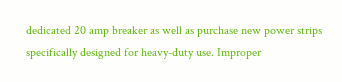dedicated 20 amp breaker as well as purchase new power strips specifically designed for heavy-duty use. Improper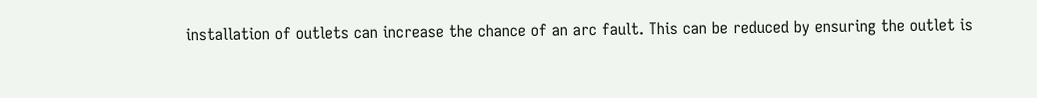installation of outlets can increase the chance of an arc fault. This can be reduced by ensuring the outlet is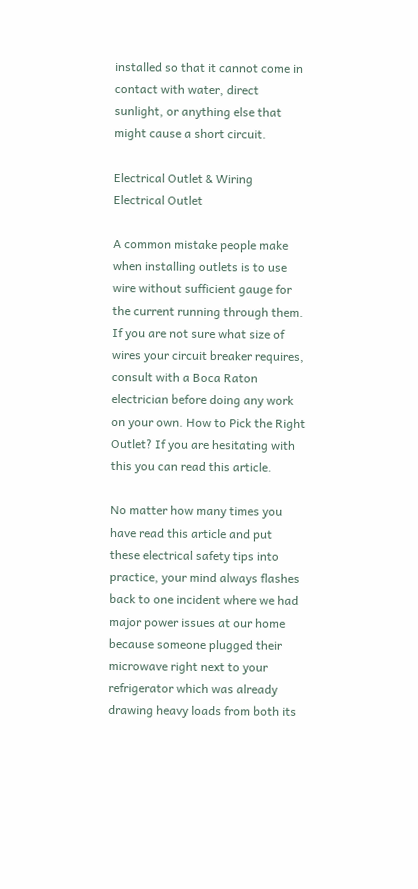installed so that it cannot come in contact with water, direct sunlight, or anything else that might cause a short circuit.

Electrical Outlet & Wiring
Electrical Outlet

A common mistake people make when installing outlets is to use wire without sufficient gauge for the current running through them. If you are not sure what size of wires your circuit breaker requires, consult with a Boca Raton electrician before doing any work on your own. How to Pick the Right Outlet? If you are hesitating with this you can read this article.

No matter how many times you have read this article and put these electrical safety tips into practice, your mind always flashes back to one incident where we had major power issues at our home because someone plugged their microwave right next to your refrigerator which was already drawing heavy loads from both its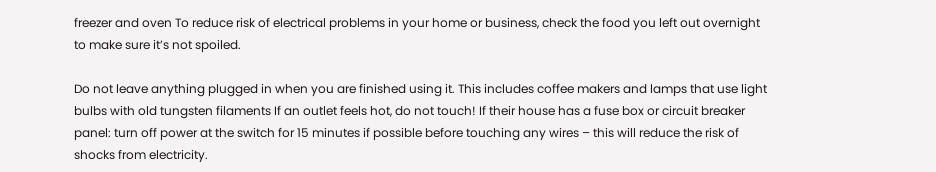freezer and oven To reduce risk of electrical problems in your home or business, check the food you left out overnight to make sure it’s not spoiled.

Do not leave anything plugged in when you are finished using it. This includes coffee makers and lamps that use light bulbs with old tungsten filaments If an outlet feels hot, do not touch! If their house has a fuse box or circuit breaker panel: turn off power at the switch for 15 minutes if possible before touching any wires – this will reduce the risk of shocks from electricity.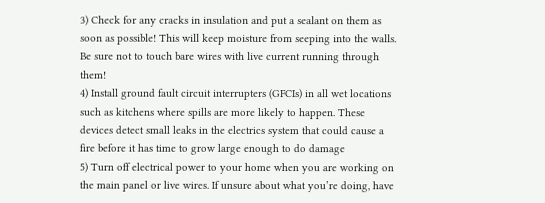3) Check for any cracks in insulation and put a sealant on them as soon as possible! This will keep moisture from seeping into the walls. Be sure not to touch bare wires with live current running through them!
4) Install ground fault circuit interrupters (GFCIs) in all wet locations such as kitchens where spills are more likely to happen. These devices detect small leaks in the electrics system that could cause a fire before it has time to grow large enough to do damage
5) Turn off electrical power to your home when you are working on the main panel or live wires. If unsure about what you’re doing, have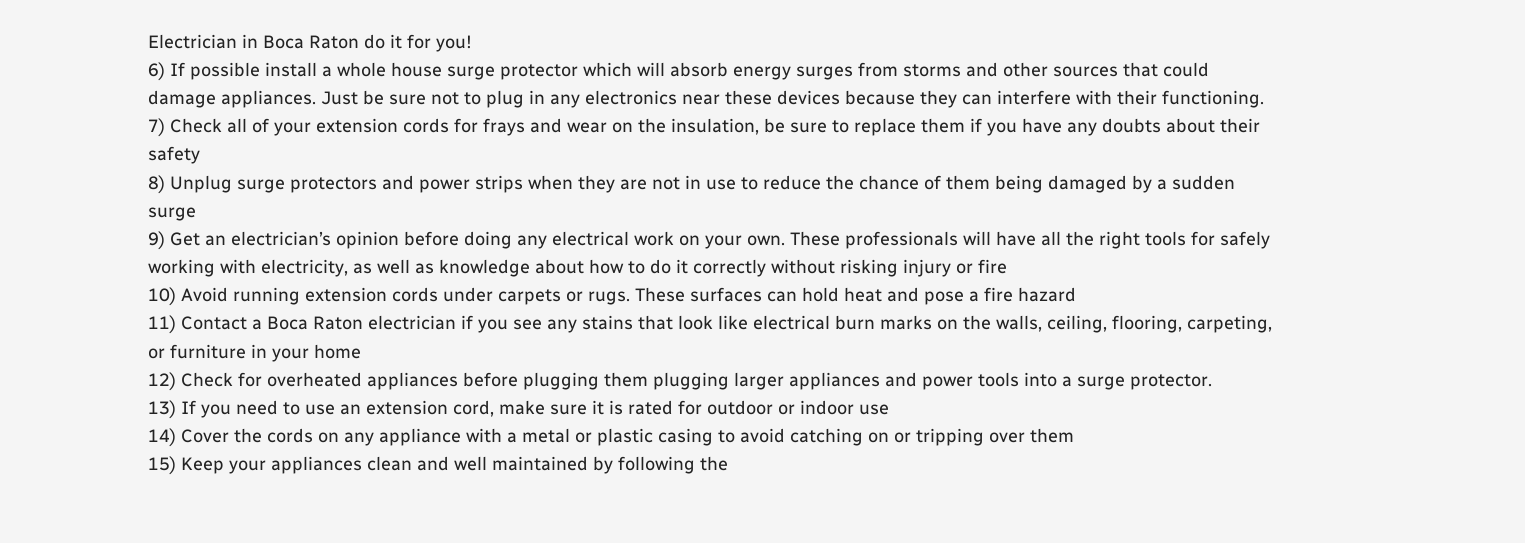Electrician in Boca Raton do it for you!
6) If possible install a whole house surge protector which will absorb energy surges from storms and other sources that could damage appliances. Just be sure not to plug in any electronics near these devices because they can interfere with their functioning.
7) Check all of your extension cords for frays and wear on the insulation, be sure to replace them if you have any doubts about their safety
8) Unplug surge protectors and power strips when they are not in use to reduce the chance of them being damaged by a sudden surge
9) Get an electrician’s opinion before doing any electrical work on your own. These professionals will have all the right tools for safely working with electricity, as well as knowledge about how to do it correctly without risking injury or fire
10) Avoid running extension cords under carpets or rugs. These surfaces can hold heat and pose a fire hazard
11) Contact a Boca Raton electrician if you see any stains that look like electrical burn marks on the walls, ceiling, flooring, carpeting, or furniture in your home
12) Check for overheated appliances before plugging them plugging larger appliances and power tools into a surge protector.
13) If you need to use an extension cord, make sure it is rated for outdoor or indoor use
14) Cover the cords on any appliance with a metal or plastic casing to avoid catching on or tripping over them
15) Keep your appliances clean and well maintained by following the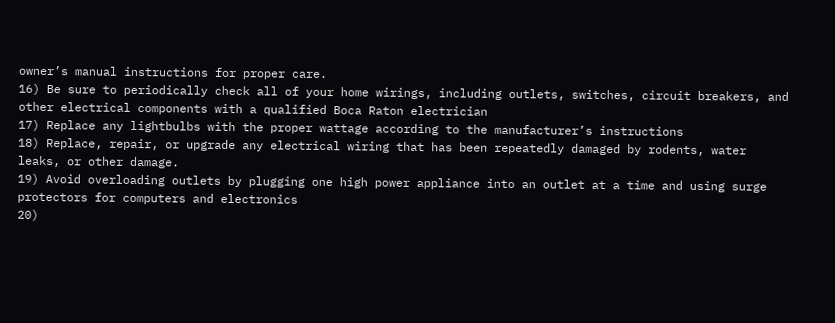owner’s manual instructions for proper care.
16) Be sure to periodically check all of your home wirings, including outlets, switches, circuit breakers, and other electrical components with a qualified Boca Raton electrician
17) Replace any lightbulbs with the proper wattage according to the manufacturer’s instructions
18) Replace, repair, or upgrade any electrical wiring that has been repeatedly damaged by rodents, water leaks, or other damage.
19) Avoid overloading outlets by plugging one high power appliance into an outlet at a time and using surge protectors for computers and electronics
20)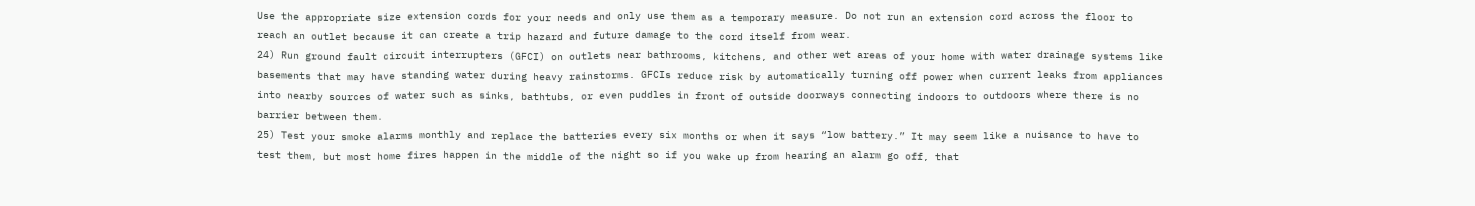Use the appropriate size extension cords for your needs and only use them as a temporary measure. Do not run an extension cord across the floor to reach an outlet because it can create a trip hazard and future damage to the cord itself from wear.
24) Run ground fault circuit interrupters (GFCI) on outlets near bathrooms, kitchens, and other wet areas of your home with water drainage systems like basements that may have standing water during heavy rainstorms. GFCIs reduce risk by automatically turning off power when current leaks from appliances into nearby sources of water such as sinks, bathtubs, or even puddles in front of outside doorways connecting indoors to outdoors where there is no barrier between them.
25) Test your smoke alarms monthly and replace the batteries every six months or when it says “low battery.” It may seem like a nuisance to have to test them, but most home fires happen in the middle of the night so if you wake up from hearing an alarm go off, that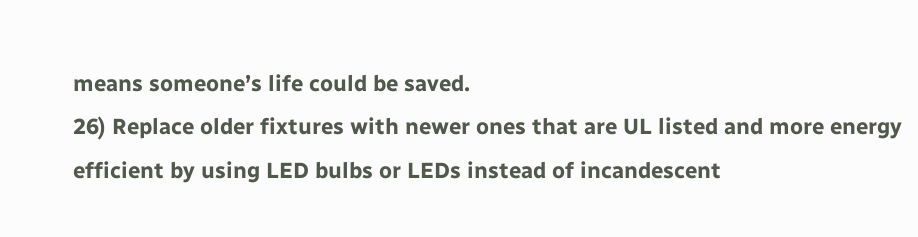means someone’s life could be saved.
26) Replace older fixtures with newer ones that are UL listed and more energy efficient by using LED bulbs or LEDs instead of incandescent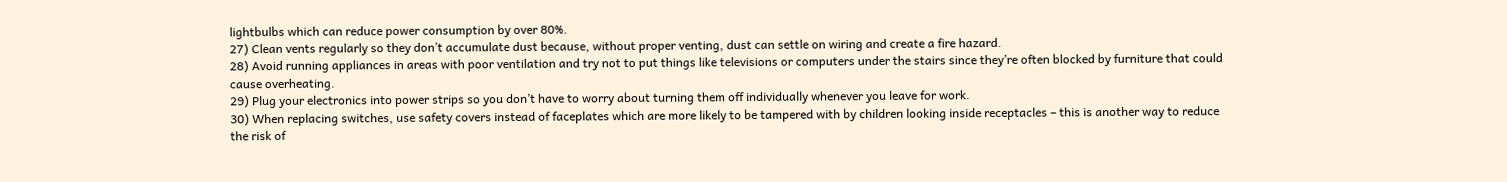lightbulbs which can reduce power consumption by over 80%.
27) Clean vents regularly so they don’t accumulate dust because, without proper venting, dust can settle on wiring and create a fire hazard.
28) Avoid running appliances in areas with poor ventilation and try not to put things like televisions or computers under the stairs since they’re often blocked by furniture that could cause overheating.
29) Plug your electronics into power strips so you don’t have to worry about turning them off individually whenever you leave for work.
30) When replacing switches, use safety covers instead of faceplates which are more likely to be tampered with by children looking inside receptacles – this is another way to reduce the risk of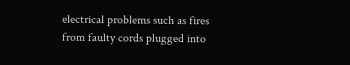electrical problems such as fires from faulty cords plugged into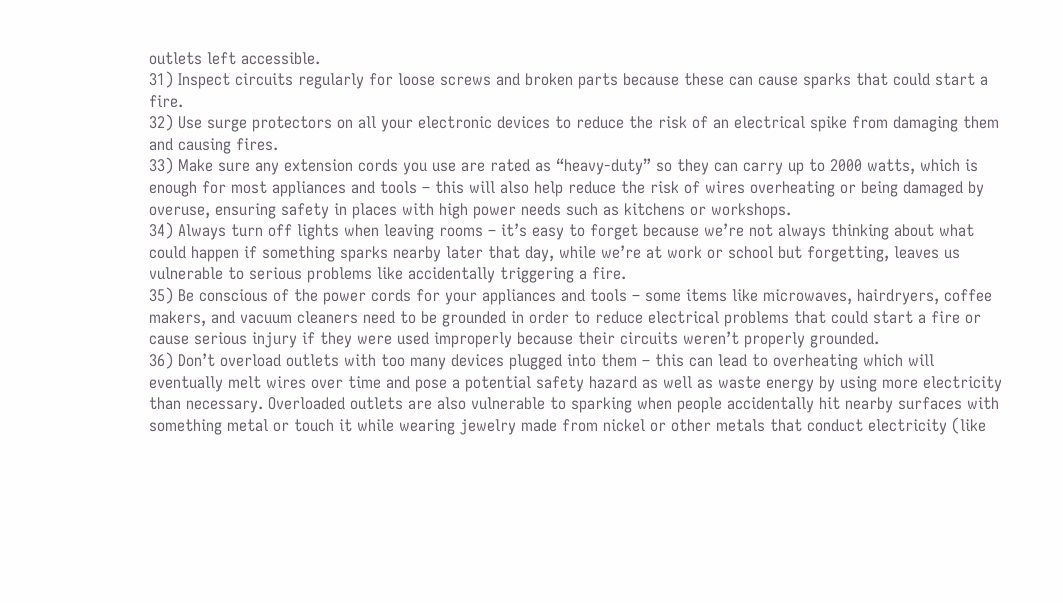outlets left accessible.
31) Inspect circuits regularly for loose screws and broken parts because these can cause sparks that could start a fire.
32) Use surge protectors on all your electronic devices to reduce the risk of an electrical spike from damaging them and causing fires.
33) Make sure any extension cords you use are rated as “heavy-duty” so they can carry up to 2000 watts, which is enough for most appliances and tools – this will also help reduce the risk of wires overheating or being damaged by overuse, ensuring safety in places with high power needs such as kitchens or workshops.
34) Always turn off lights when leaving rooms – it’s easy to forget because we’re not always thinking about what could happen if something sparks nearby later that day, while we’re at work or school but forgetting, leaves us vulnerable to serious problems like accidentally triggering a fire.
35) Be conscious of the power cords for your appliances and tools – some items like microwaves, hairdryers, coffee makers, and vacuum cleaners need to be grounded in order to reduce electrical problems that could start a fire or cause serious injury if they were used improperly because their circuits weren’t properly grounded.
36) Don’t overload outlets with too many devices plugged into them – this can lead to overheating which will eventually melt wires over time and pose a potential safety hazard as well as waste energy by using more electricity than necessary. Overloaded outlets are also vulnerable to sparking when people accidentally hit nearby surfaces with something metal or touch it while wearing jewelry made from nickel or other metals that conduct electricity (like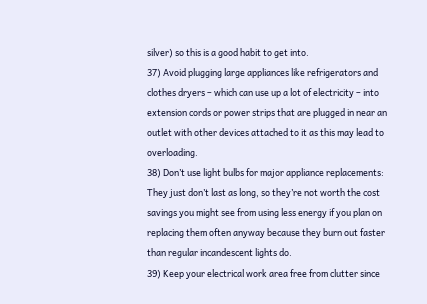silver) so this is a good habit to get into.
37) Avoid plugging large appliances like refrigerators and clothes dryers – which can use up a lot of electricity – into extension cords or power strips that are plugged in near an outlet with other devices attached to it as this may lead to overloading.
38) Don’t use light bulbs for major appliance replacements: They just don’t last as long, so they’re not worth the cost savings you might see from using less energy if you plan on replacing them often anyway because they burn out faster than regular incandescent lights do.
39) Keep your electrical work area free from clutter since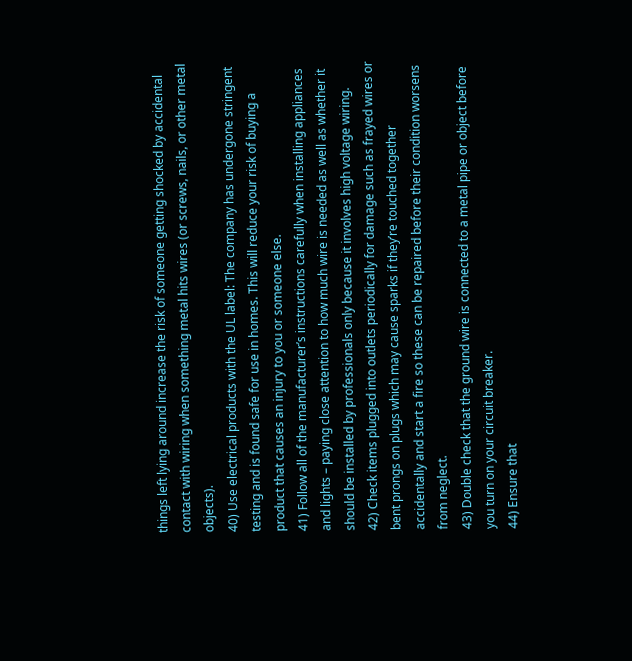things left lying around increase the risk of someone getting shocked by accidental contact with wiring when something metal hits wires (or screws, nails, or other metal objects).
40) Use electrical products with the UL label: The company has undergone stringent testing and is found safe for use in homes. This will reduce your risk of buying a product that causes an injury to you or someone else.
41) Follow all of the manufacturer’s instructions carefully when installing appliances and lights – paying close attention to how much wire is needed as well as whether it should be installed by professionals only because it involves high voltage wiring.
42) Check items plugged into outlets periodically for damage such as frayed wires or bent prongs on plugs which may cause sparks if they’re touched together accidentally and start a fire so these can be repaired before their condition worsens from neglect.
43) Double check that the ground wire is connected to a metal pipe or object before you turn on your circuit breaker.
44) Ensure that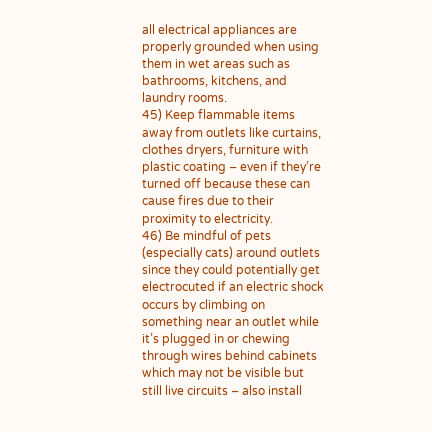all electrical appliances are properly grounded when using them in wet areas such as bathrooms, kitchens, and laundry rooms.
45) Keep flammable items away from outlets like curtains, clothes dryers, furniture with plastic coating – even if they’re turned off because these can cause fires due to their proximity to electricity.
46) Be mindful of pets (especially cats) around outlets since they could potentially get electrocuted if an electric shock occurs by climbing on something near an outlet while it’s plugged in or chewing through wires behind cabinets which may not be visible but still live circuits – also install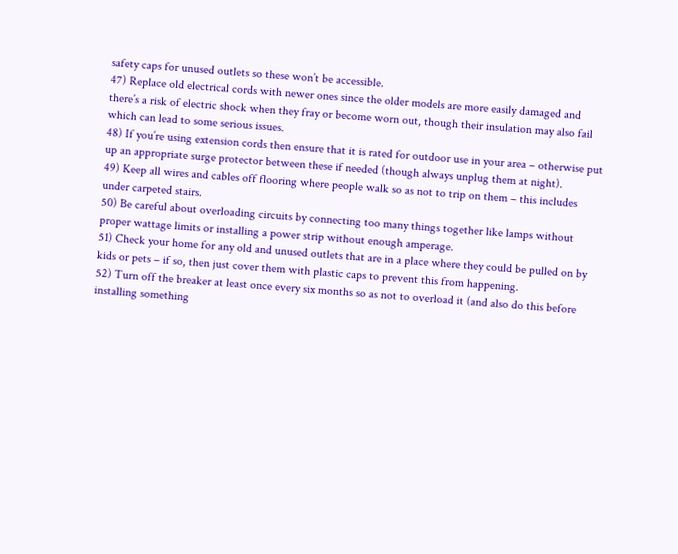safety caps for unused outlets so these won’t be accessible.
47) Replace old electrical cords with newer ones since the older models are more easily damaged and there’s a risk of electric shock when they fray or become worn out, though their insulation may also fail which can lead to some serious issues.
48) If you’re using extension cords then ensure that it is rated for outdoor use in your area – otherwise put up an appropriate surge protector between these if needed (though always unplug them at night).
49) Keep all wires and cables off flooring where people walk so as not to trip on them – this includes under carpeted stairs.
50) Be careful about overloading circuits by connecting too many things together like lamps without proper wattage limits or installing a power strip without enough amperage.
51) Check your home for any old and unused outlets that are in a place where they could be pulled on by kids or pets – if so, then just cover them with plastic caps to prevent this from happening.
52) Turn off the breaker at least once every six months so as not to overload it (and also do this before installing something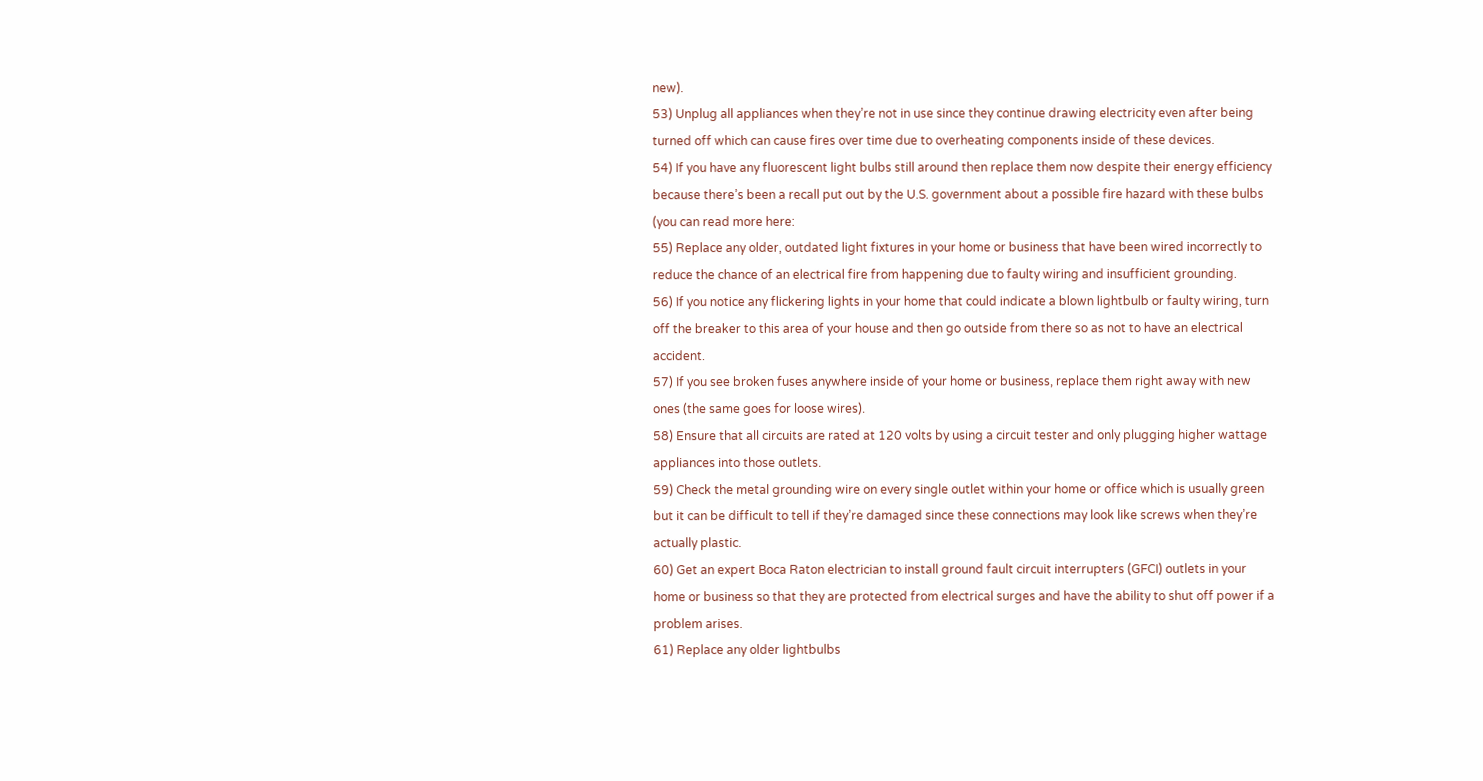new).
53) Unplug all appliances when they’re not in use since they continue drawing electricity even after being turned off which can cause fires over time due to overheating components inside of these devices.
54) If you have any fluorescent light bulbs still around then replace them now despite their energy efficiency because there’s been a recall put out by the U.S. government about a possible fire hazard with these bulbs (you can read more here:
55) Replace any older, outdated light fixtures in your home or business that have been wired incorrectly to reduce the chance of an electrical fire from happening due to faulty wiring and insufficient grounding.
56) If you notice any flickering lights in your home that could indicate a blown lightbulb or faulty wiring, turn off the breaker to this area of your house and then go outside from there so as not to have an electrical accident.
57) If you see broken fuses anywhere inside of your home or business, replace them right away with new ones (the same goes for loose wires).
58) Ensure that all circuits are rated at 120 volts by using a circuit tester and only plugging higher wattage appliances into those outlets.
59) Check the metal grounding wire on every single outlet within your home or office which is usually green but it can be difficult to tell if they’re damaged since these connections may look like screws when they’re actually plastic.
60) Get an expert Boca Raton electrician to install ground fault circuit interrupters (GFCI) outlets in your home or business so that they are protected from electrical surges and have the ability to shut off power if a problem arises.
61) Replace any older lightbulbs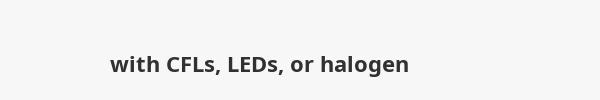with CFLs, LEDs, or halogen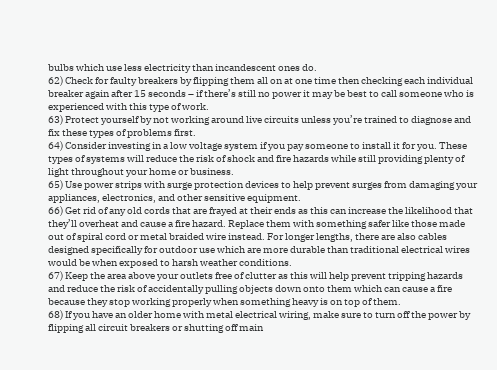bulbs which use less electricity than incandescent ones do.
62) Check for faulty breakers by flipping them all on at one time then checking each individual breaker again after 15 seconds – if there’s still no power it may be best to call someone who is experienced with this type of work.
63) Protect yourself by not working around live circuits unless you’re trained to diagnose and fix these types of problems first.
64) Consider investing in a low voltage system if you pay someone to install it for you. These types of systems will reduce the risk of shock and fire hazards while still providing plenty of light throughout your home or business.
65) Use power strips with surge protection devices to help prevent surges from damaging your appliances, electronics, and other sensitive equipment.
66) Get rid of any old cords that are frayed at their ends as this can increase the likelihood that they’ll overheat and cause a fire hazard. Replace them with something safer like those made out of spiral cord or metal braided wire instead. For longer lengths, there are also cables designed specifically for outdoor use which are more durable than traditional electrical wires would be when exposed to harsh weather conditions.
67) Keep the area above your outlets free of clutter as this will help prevent tripping hazards and reduce the risk of accidentally pulling objects down onto them which can cause a fire because they stop working properly when something heavy is on top of them.
68) If you have an older home with metal electrical wiring, make sure to turn off the power by flipping all circuit breakers or shutting off main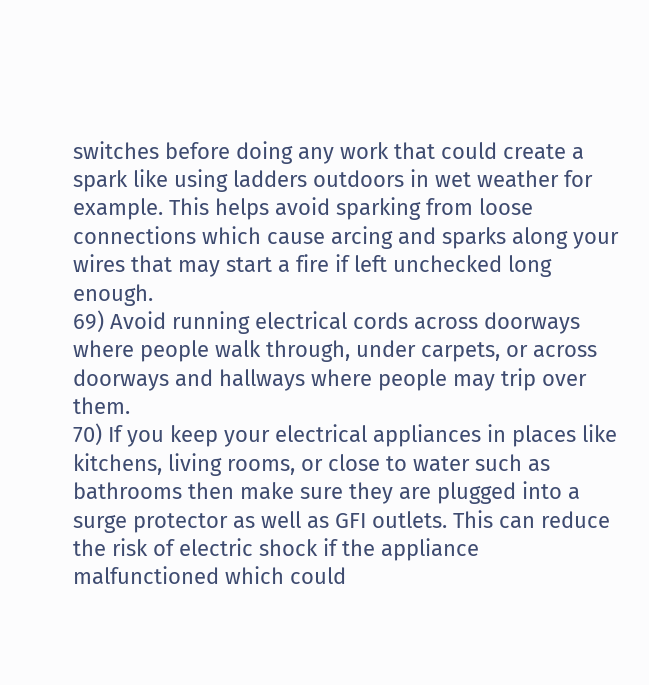switches before doing any work that could create a spark like using ladders outdoors in wet weather for example. This helps avoid sparking from loose connections which cause arcing and sparks along your wires that may start a fire if left unchecked long enough.
69) Avoid running electrical cords across doorways where people walk through, under carpets, or across doorways and hallways where people may trip over them.
70) If you keep your electrical appliances in places like kitchens, living rooms, or close to water such as bathrooms then make sure they are plugged into a surge protector as well as GFI outlets. This can reduce the risk of electric shock if the appliance malfunctioned which could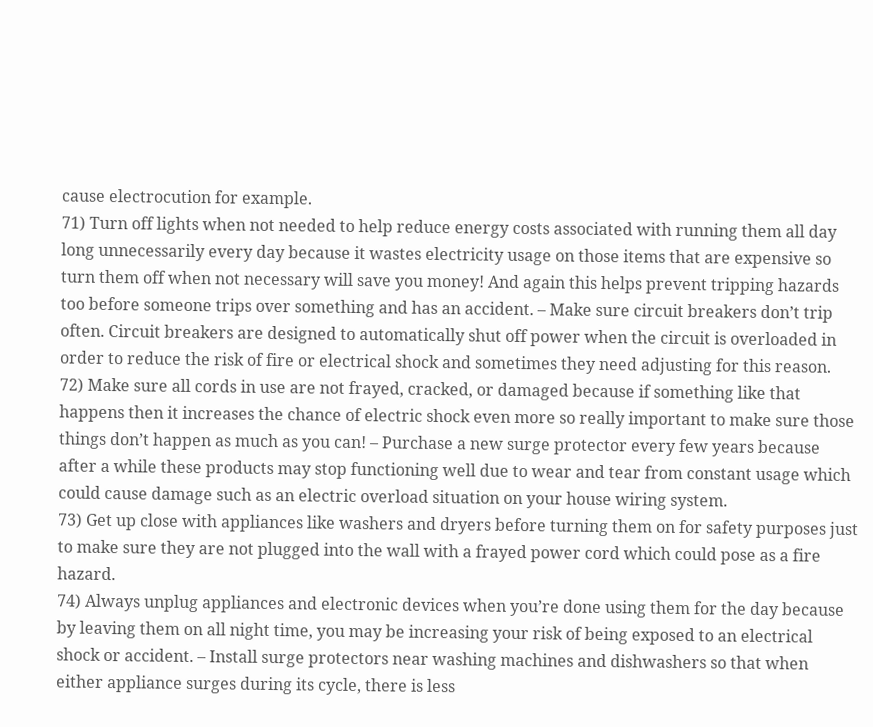cause electrocution for example.
71) Turn off lights when not needed to help reduce energy costs associated with running them all day long unnecessarily every day because it wastes electricity usage on those items that are expensive so turn them off when not necessary will save you money! And again this helps prevent tripping hazards too before someone trips over something and has an accident. – Make sure circuit breakers don’t trip often. Circuit breakers are designed to automatically shut off power when the circuit is overloaded in order to reduce the risk of fire or electrical shock and sometimes they need adjusting for this reason.
72) Make sure all cords in use are not frayed, cracked, or damaged because if something like that happens then it increases the chance of electric shock even more so really important to make sure those things don’t happen as much as you can! – Purchase a new surge protector every few years because after a while these products may stop functioning well due to wear and tear from constant usage which could cause damage such as an electric overload situation on your house wiring system.
73) Get up close with appliances like washers and dryers before turning them on for safety purposes just to make sure they are not plugged into the wall with a frayed power cord which could pose as a fire hazard.
74) Always unplug appliances and electronic devices when you’re done using them for the day because by leaving them on all night time, you may be increasing your risk of being exposed to an electrical shock or accident. – Install surge protectors near washing machines and dishwashers so that when either appliance surges during its cycle, there is less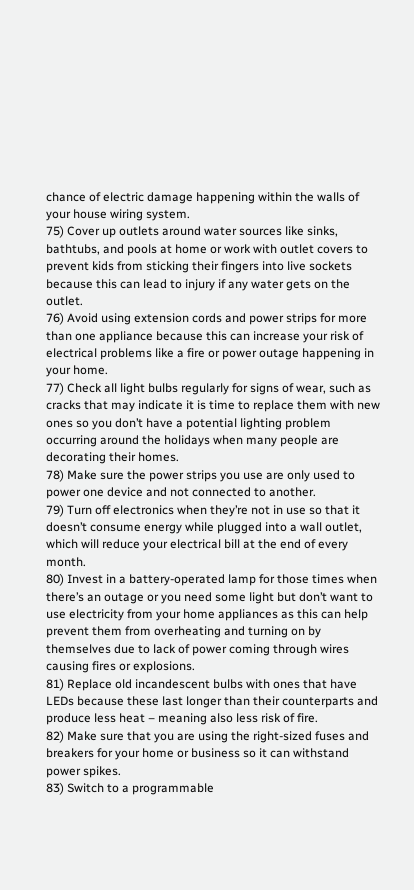chance of electric damage happening within the walls of your house wiring system.
75) Cover up outlets around water sources like sinks, bathtubs, and pools at home or work with outlet covers to prevent kids from sticking their fingers into live sockets because this can lead to injury if any water gets on the outlet.
76) Avoid using extension cords and power strips for more than one appliance because this can increase your risk of electrical problems like a fire or power outage happening in your home.
77) Check all light bulbs regularly for signs of wear, such as cracks that may indicate it is time to replace them with new ones so you don’t have a potential lighting problem occurring around the holidays when many people are decorating their homes.
78) Make sure the power strips you use are only used to power one device and not connected to another.
79) Turn off electronics when they’re not in use so that it doesn’t consume energy while plugged into a wall outlet, which will reduce your electrical bill at the end of every month.
80) Invest in a battery-operated lamp for those times when there’s an outage or you need some light but don’t want to use electricity from your home appliances as this can help prevent them from overheating and turning on by themselves due to lack of power coming through wires causing fires or explosions.
81) Replace old incandescent bulbs with ones that have LEDs because these last longer than their counterparts and produce less heat – meaning also less risk of fire.
82) Make sure that you are using the right-sized fuses and breakers for your home or business so it can withstand power spikes.
83) Switch to a programmable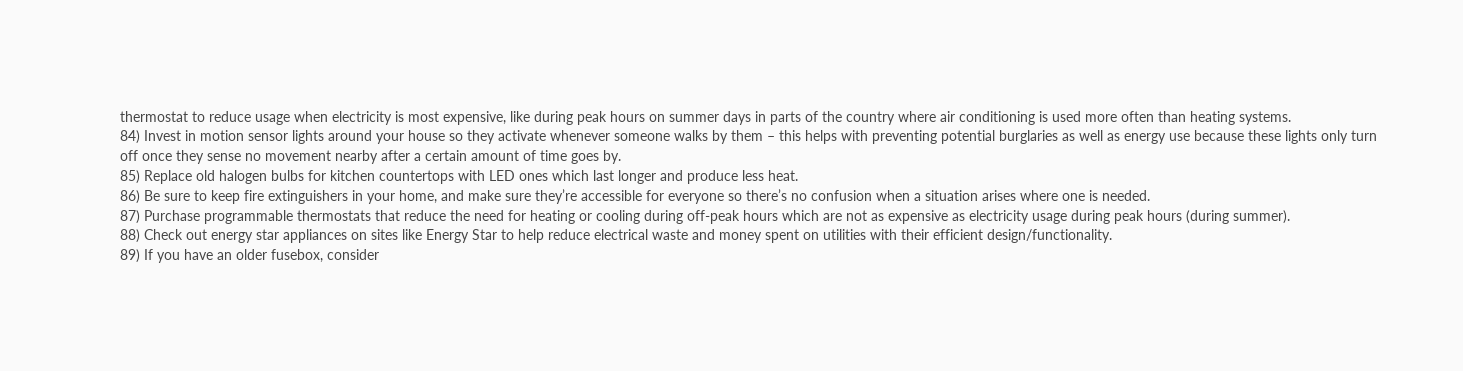thermostat to reduce usage when electricity is most expensive, like during peak hours on summer days in parts of the country where air conditioning is used more often than heating systems.
84) Invest in motion sensor lights around your house so they activate whenever someone walks by them – this helps with preventing potential burglaries as well as energy use because these lights only turn off once they sense no movement nearby after a certain amount of time goes by.
85) Replace old halogen bulbs for kitchen countertops with LED ones which last longer and produce less heat.
86) Be sure to keep fire extinguishers in your home, and make sure they’re accessible for everyone so there’s no confusion when a situation arises where one is needed.
87) Purchase programmable thermostats that reduce the need for heating or cooling during off-peak hours which are not as expensive as electricity usage during peak hours (during summer).
88) Check out energy star appliances on sites like Energy Star to help reduce electrical waste and money spent on utilities with their efficient design/functionality.
89) If you have an older fusebox, consider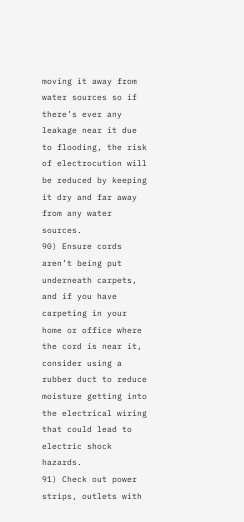moving it away from water sources so if there’s ever any leakage near it due to flooding, the risk of electrocution will be reduced by keeping it dry and far away from any water sources.
90) Ensure cords aren’t being put underneath carpets, and if you have carpeting in your home or office where the cord is near it, consider using a rubber duct to reduce moisture getting into the electrical wiring that could lead to electric shock hazards.
91) Check out power strips, outlets with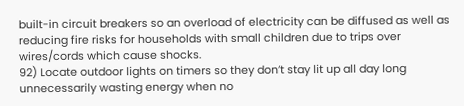built-in circuit breakers so an overload of electricity can be diffused as well as reducing fire risks for households with small children due to trips over wires/cords which cause shocks.
92) Locate outdoor lights on timers so they don’t stay lit up all day long unnecessarily wasting energy when no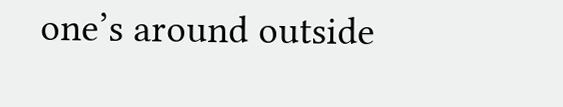one’s around outside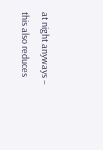at night anyways – this also reduces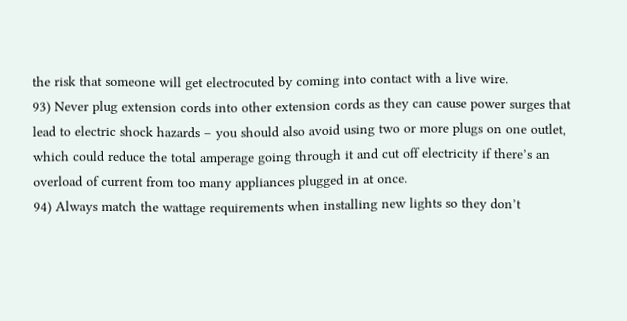the risk that someone will get electrocuted by coming into contact with a live wire.
93) Never plug extension cords into other extension cords as they can cause power surges that lead to electric shock hazards – you should also avoid using two or more plugs on one outlet, which could reduce the total amperage going through it and cut off electricity if there’s an overload of current from too many appliances plugged in at once.
94) Always match the wattage requirements when installing new lights so they don’t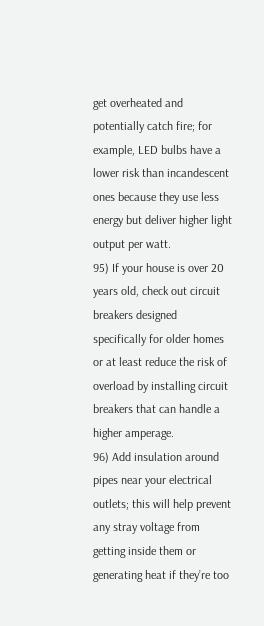get overheated and potentially catch fire; for example, LED bulbs have a lower risk than incandescent ones because they use less energy but deliver higher light output per watt.
95) If your house is over 20 years old, check out circuit breakers designed specifically for older homes or at least reduce the risk of overload by installing circuit breakers that can handle a higher amperage.
96) Add insulation around pipes near your electrical outlets; this will help prevent any stray voltage from getting inside them or generating heat if they’re too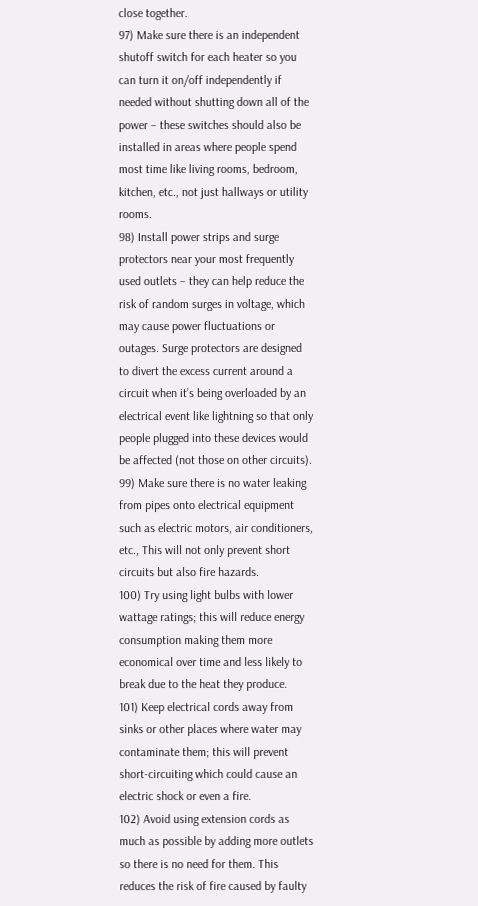close together.
97) Make sure there is an independent shutoff switch for each heater so you can turn it on/off independently if needed without shutting down all of the power – these switches should also be installed in areas where people spend most time like living rooms, bedroom, kitchen, etc., not just hallways or utility rooms.
98) Install power strips and surge protectors near your most frequently used outlets – they can help reduce the risk of random surges in voltage, which may cause power fluctuations or outages. Surge protectors are designed to divert the excess current around a circuit when it’s being overloaded by an electrical event like lightning so that only people plugged into these devices would be affected (not those on other circuits).
99) Make sure there is no water leaking from pipes onto electrical equipment such as electric motors, air conditioners, etc., This will not only prevent short circuits but also fire hazards.
100) Try using light bulbs with lower wattage ratings; this will reduce energy consumption making them more economical over time and less likely to break due to the heat they produce.
101) Keep electrical cords away from sinks or other places where water may contaminate them; this will prevent short-circuiting which could cause an electric shock or even a fire.
102) Avoid using extension cords as much as possible by adding more outlets so there is no need for them. This reduces the risk of fire caused by faulty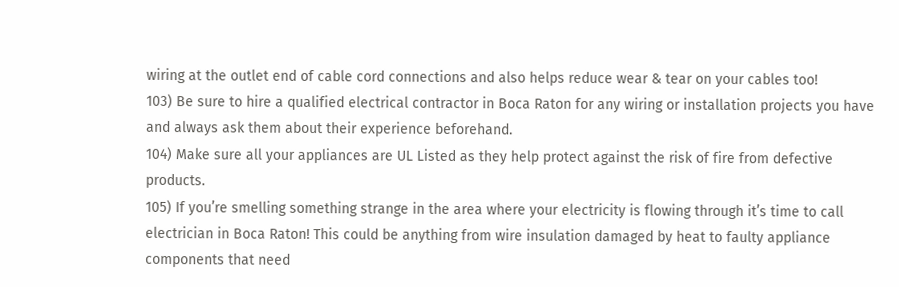wiring at the outlet end of cable cord connections and also helps reduce wear & tear on your cables too!
103) Be sure to hire a qualified electrical contractor in Boca Raton for any wiring or installation projects you have and always ask them about their experience beforehand.
104) Make sure all your appliances are UL Listed as they help protect against the risk of fire from defective products.
105) If you’re smelling something strange in the area where your electricity is flowing through it’s time to call electrician in Boca Raton! This could be anything from wire insulation damaged by heat to faulty appliance components that need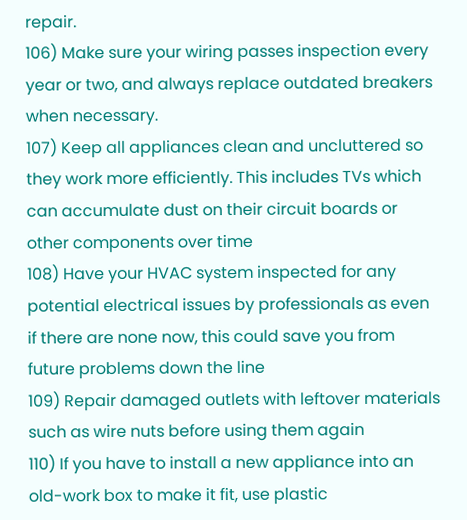repair.
106) Make sure your wiring passes inspection every year or two, and always replace outdated breakers when necessary.
107) Keep all appliances clean and uncluttered so they work more efficiently. This includes TVs which can accumulate dust on their circuit boards or other components over time
108) Have your HVAC system inspected for any potential electrical issues by professionals as even if there are none now, this could save you from future problems down the line
109) Repair damaged outlets with leftover materials such as wire nuts before using them again
110) If you have to install a new appliance into an old-work box to make it fit, use plastic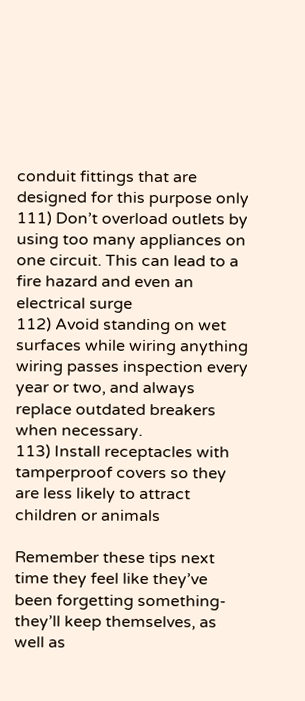conduit fittings that are designed for this purpose only
111) Don’t overload outlets by using too many appliances on one circuit. This can lead to a fire hazard and even an electrical surge
112) Avoid standing on wet surfaces while wiring anything wiring passes inspection every year or two, and always replace outdated breakers when necessary.
113) Install receptacles with tamperproof covers so they are less likely to attract children or animals

Remember these tips next time they feel like they’ve been forgetting something-they’ll keep themselves, as well as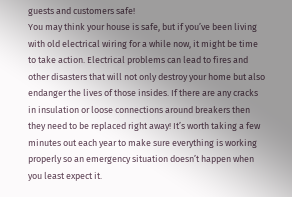guests and customers safe!
You may think your house is safe, but if you’ve been living with old electrical wiring for a while now, it might be time to take action. Electrical problems can lead to fires and other disasters that will not only destroy your home but also endanger the lives of those insides. If there are any cracks in insulation or loose connections around breakers then they need to be replaced right away! It’s worth taking a few minutes out each year to make sure everything is working properly so an emergency situation doesn’t happen when you least expect it.